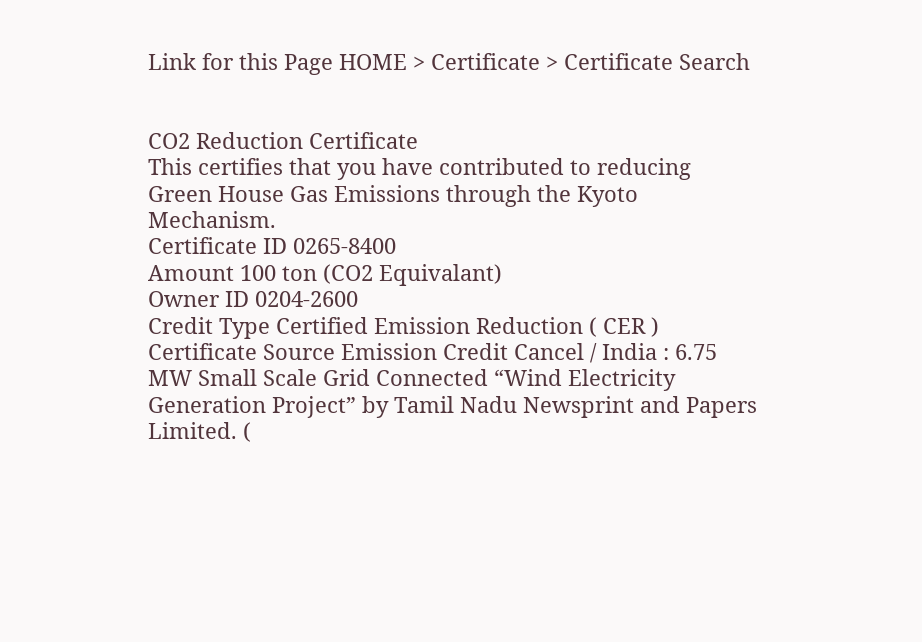Link for this Page HOME > Certificate > Certificate Search


CO2 Reduction Certificate
This certifies that you have contributed to reducing Green House Gas Emissions through the Kyoto Mechanism.
Certificate ID 0265-8400
Amount 100 ton (CO2 Equivalant)
Owner ID 0204-2600
Credit Type Certified Emission Reduction ( CER )
Certificate Source Emission Credit Cancel / India : 6.75 MW Small Scale Grid Connected “Wind Electricity Generation Project” by Tamil Nadu Newsprint and Papers Limited. (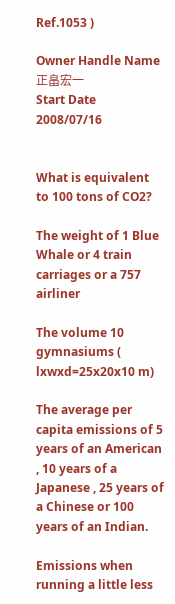Ref.1053 )

Owner Handle Name 正畠宏一
Start Date 2008/07/16


What is equivalent to 100 tons of CO2?

The weight of 1 Blue Whale or 4 train carriages or a 757 airliner

The volume 10 gymnasiums ( lxwxd=25x20x10 m)

The average per capita emissions of 5 years of an American , 10 years of a Japanese , 25 years of a Chinese or 100 years of an Indian.

Emissions when running a little less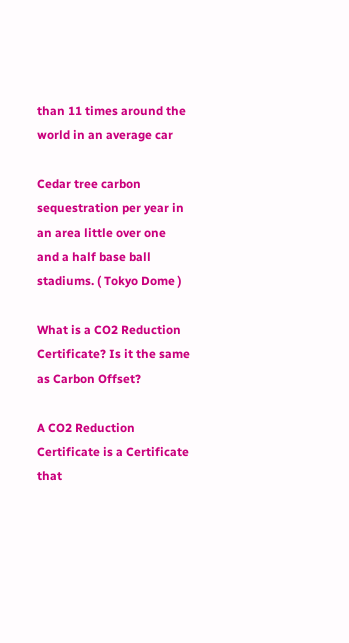than 11 times around the world in an average car

Cedar tree carbon sequestration per year in an area little over one and a half base ball stadiums. ( Tokyo Dome )

What is a CO2 Reduction Certificate? Is it the same as Carbon Offset?

A CO2 Reduction Certificate is a Certificate that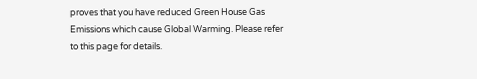proves that you have reduced Green House Gas Emissions which cause Global Warming. Please refer to this page for details.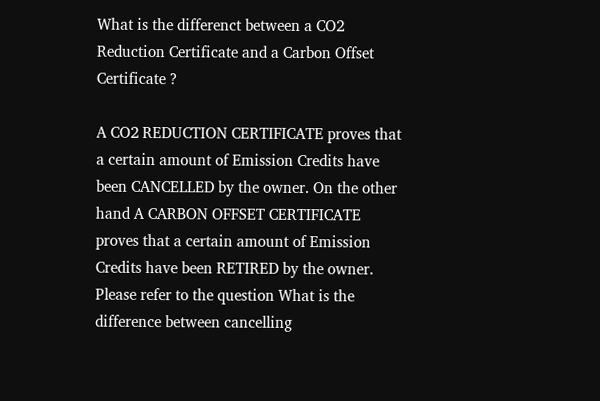What is the differenct between a CO2 Reduction Certificate and a Carbon Offset Certificate ?

A CO2 REDUCTION CERTIFICATE proves that a certain amount of Emission Credits have been CANCELLED by the owner. On the other hand A CARBON OFFSET CERTIFICATE proves that a certain amount of Emission Credits have been RETIRED by the owner. Please refer to the question What is the difference between cancelling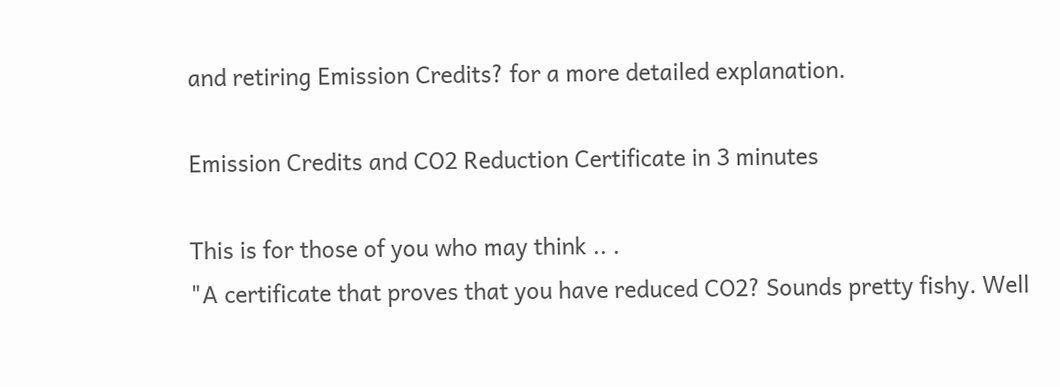and retiring Emission Credits? for a more detailed explanation.

Emission Credits and CO2 Reduction Certificate in 3 minutes

This is for those of you who may think .. .
"A certificate that proves that you have reduced CO2? Sounds pretty fishy. Well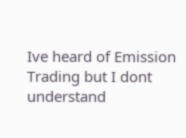Ive heard of Emission Trading but I dont understand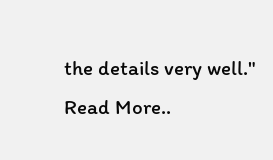the details very well."
Read More..